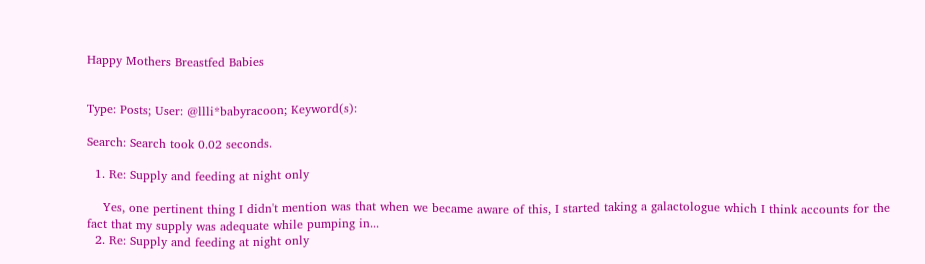Happy Mothers Breastfed Babies


Type: Posts; User: @llli*babyracoon; Keyword(s):

Search: Search took 0.02 seconds.

  1. Re: Supply and feeding at night only

    Yes, one pertinent thing I didn't mention was that when we became aware of this, I started taking a galactologue which I think accounts for the fact that my supply was adequate while pumping in...
  2. Re: Supply and feeding at night only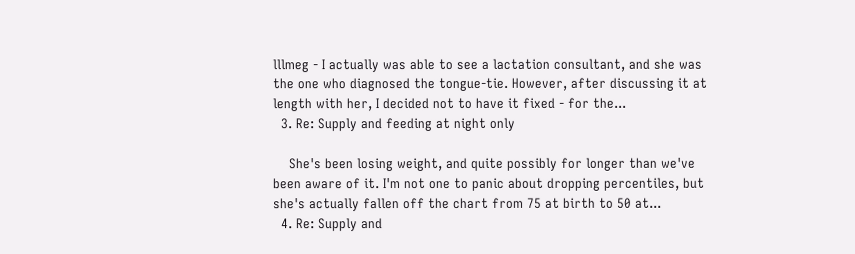lllmeg - I actually was able to see a lactation consultant, and she was the one who diagnosed the tongue-tie. However, after discussing it at length with her, I decided not to have it fixed - for the...
  3. Re: Supply and feeding at night only

    She's been losing weight, and quite possibly for longer than we've been aware of it. I'm not one to panic about dropping percentiles, but she's actually fallen off the chart from 75 at birth to 50 at...
  4. Re: Supply and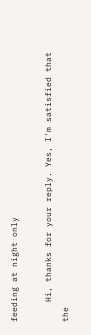feeding at night only

    Hi, thanks for your reply. Yes, I'm satisfied that the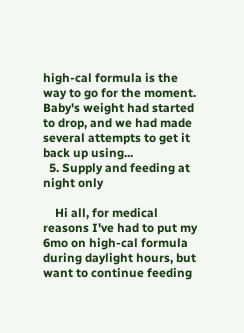high-cal formula is the way to go for the moment. Baby's weight had started to drop, and we had made several attempts to get it back up using...
  5. Supply and feeding at night only

    Hi all, for medical reasons I've had to put my 6mo on high-cal formula during daylight hours, but want to continue feeding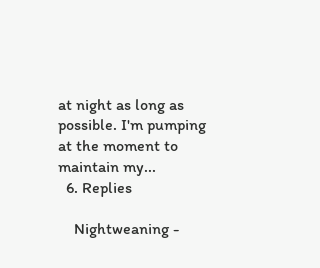at night as long as possible. I'm pumping at the moment to maintain my...
  6. Replies

    Nightweaning -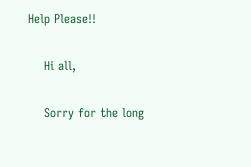Help Please!!

    Hi all,

    Sorry for the long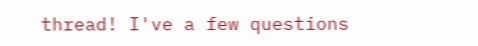thread! I've a few questions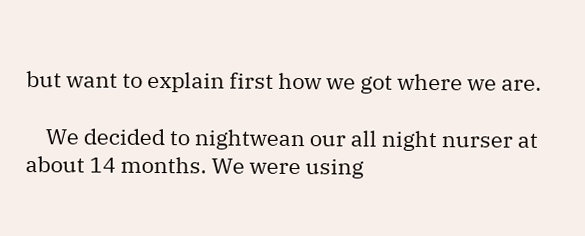but want to explain first how we got where we are.

    We decided to nightwean our all night nurser at about 14 months. We were using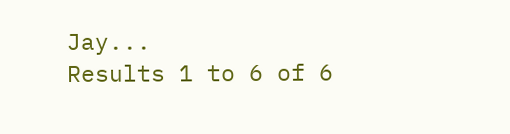Jay...
Results 1 to 6 of 6